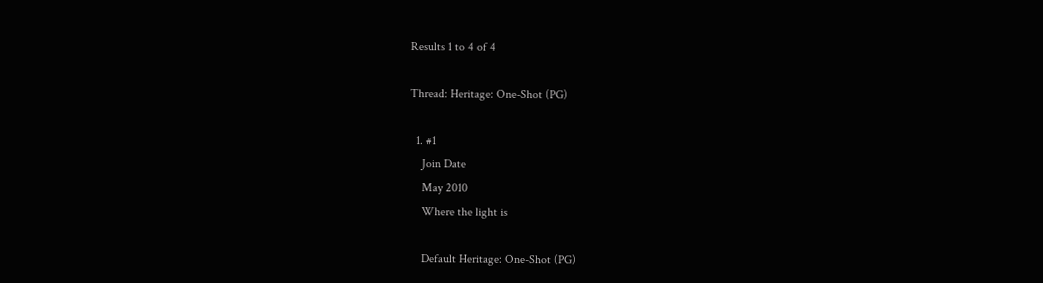Results 1 to 4 of 4

Thread: Heritage: One-Shot (PG)

  1. #1
    Join Date
    May 2010
    Where the light is

    Default Heritage: One-Shot (PG)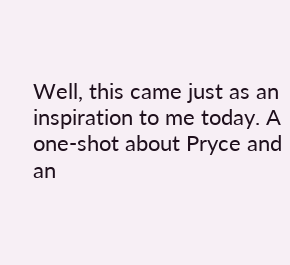Well, this came just as an inspiration to me today. A one-shot about Pryce and an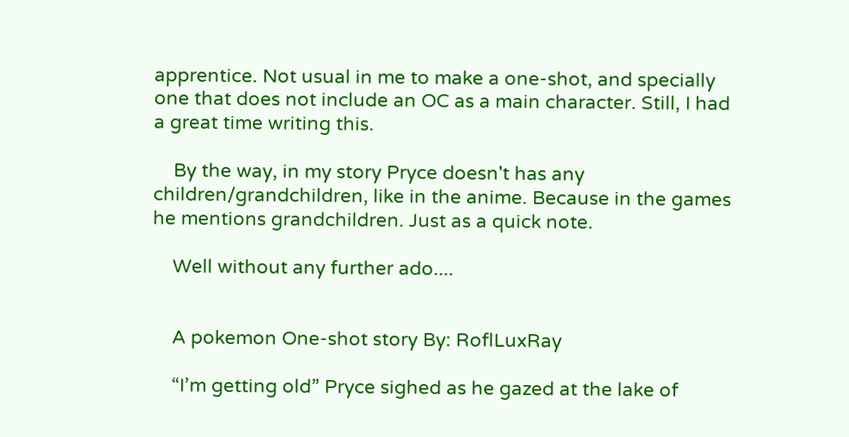apprentice. Not usual in me to make a one-shot, and specially one that does not include an OC as a main character. Still, I had a great time writing this.

    By the way, in my story Pryce doesn't has any children/grandchildren, like in the anime. Because in the games he mentions grandchildren. Just as a quick note.

    Well without any further ado....


    A pokemon One-shot story By: RoflLuxRay

    “I’m getting old” Pryce sighed as he gazed at the lake of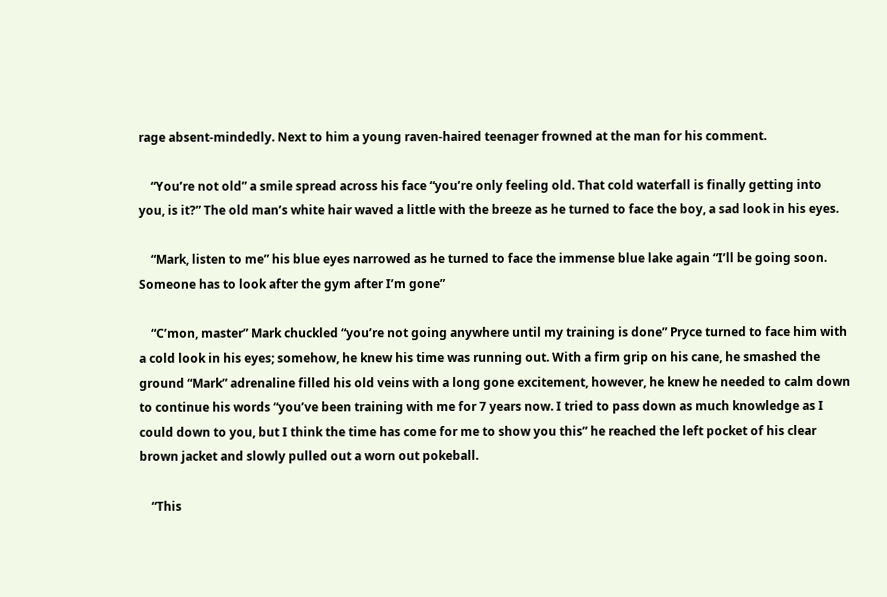rage absent-mindedly. Next to him a young raven-haired teenager frowned at the man for his comment.

    “You’re not old” a smile spread across his face “you’re only feeling old. That cold waterfall is finally getting into you, is it?” The old man’s white hair waved a little with the breeze as he turned to face the boy, a sad look in his eyes.

    “Mark, listen to me” his blue eyes narrowed as he turned to face the immense blue lake again “I’ll be going soon. Someone has to look after the gym after I’m gone”

    “C’mon, master” Mark chuckled “you’re not going anywhere until my training is done” Pryce turned to face him with a cold look in his eyes; somehow, he knew his time was running out. With a firm grip on his cane, he smashed the ground “Mark” adrenaline filled his old veins with a long gone excitement, however, he knew he needed to calm down to continue his words “you’ve been training with me for 7 years now. I tried to pass down as much knowledge as I could down to you, but I think the time has come for me to show you this” he reached the left pocket of his clear brown jacket and slowly pulled out a worn out pokeball.

    “This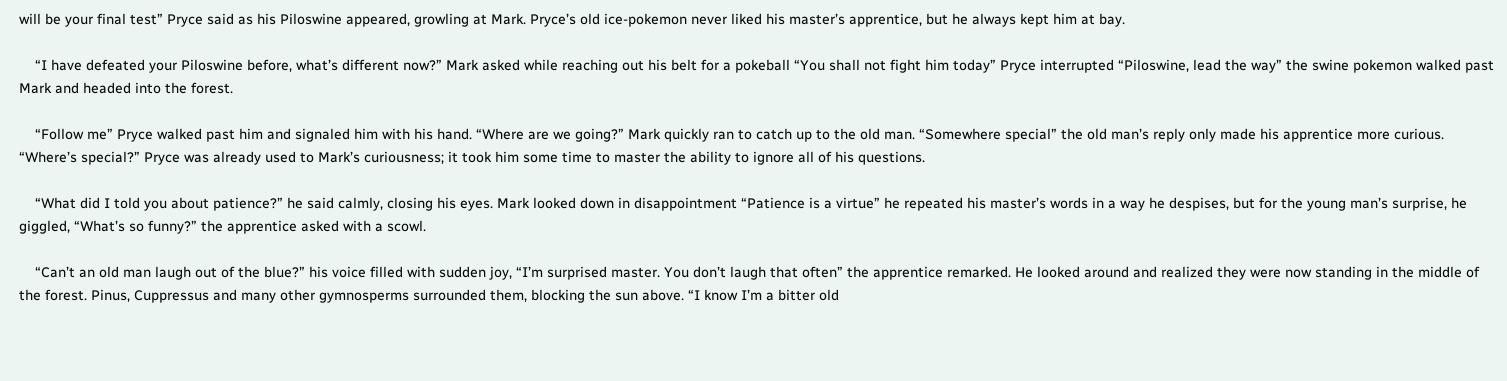will be your final test” Pryce said as his Piloswine appeared, growling at Mark. Pryce’s old ice-pokemon never liked his master’s apprentice, but he always kept him at bay.

    “I have defeated your Piloswine before, what’s different now?” Mark asked while reaching out his belt for a pokeball “You shall not fight him today” Pryce interrupted “Piloswine, lead the way” the swine pokemon walked past Mark and headed into the forest.

    “Follow me” Pryce walked past him and signaled him with his hand. “Where are we going?” Mark quickly ran to catch up to the old man. “Somewhere special” the old man’s reply only made his apprentice more curious. “Where’s special?” Pryce was already used to Mark’s curiousness; it took him some time to master the ability to ignore all of his questions.

    “What did I told you about patience?” he said calmly, closing his eyes. Mark looked down in disappointment “Patience is a virtue” he repeated his master’s words in a way he despises, but for the young man’s surprise, he giggled, “What’s so funny?” the apprentice asked with a scowl.

    “Can’t an old man laugh out of the blue?” his voice filled with sudden joy, “I’m surprised master. You don’t laugh that often” the apprentice remarked. He looked around and realized they were now standing in the middle of the forest. Pinus, Cuppressus and many other gymnosperms surrounded them, blocking the sun above. “I know I’m a bitter old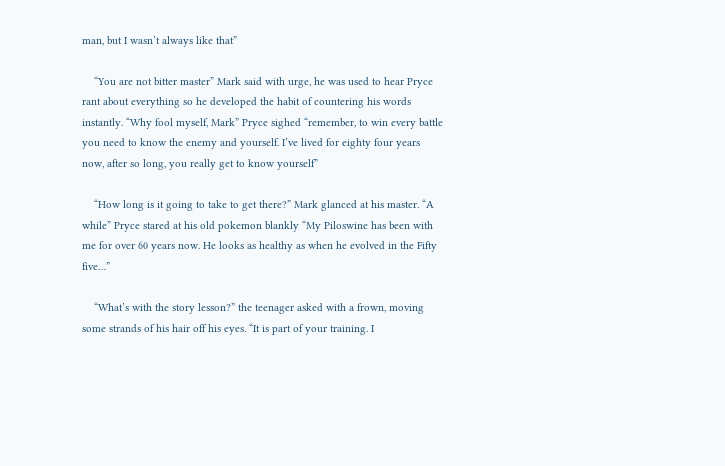man, but I wasn’t always like that”

    “You are not bitter master” Mark said with urge, he was used to hear Pryce rant about everything so he developed the habit of countering his words instantly. “Why fool myself, Mark” Pryce sighed “remember, to win every battle you need to know the enemy and yourself. I’ve lived for eighty four years now, after so long, you really get to know yourself”

    “How long is it going to take to get there?” Mark glanced at his master. “A while” Pryce stared at his old pokemon blankly “My Piloswine has been with me for over 60 years now. He looks as healthy as when he evolved in the Fifty five…”

    “What’s with the story lesson?” the teenager asked with a frown, moving some strands of his hair off his eyes. “It is part of your training. I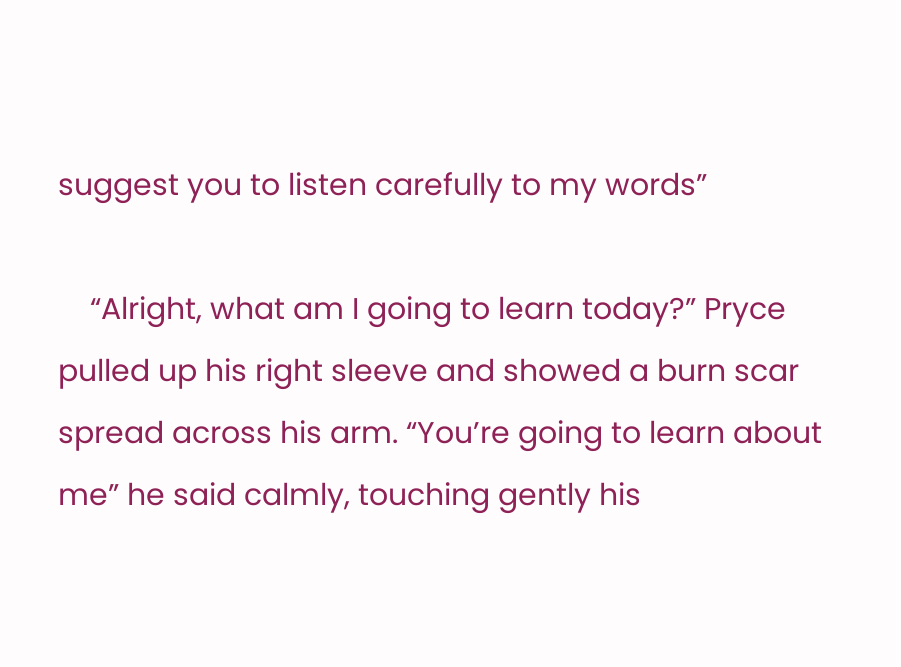suggest you to listen carefully to my words”

    “Alright, what am I going to learn today?” Pryce pulled up his right sleeve and showed a burn scar spread across his arm. “You’re going to learn about me” he said calmly, touching gently his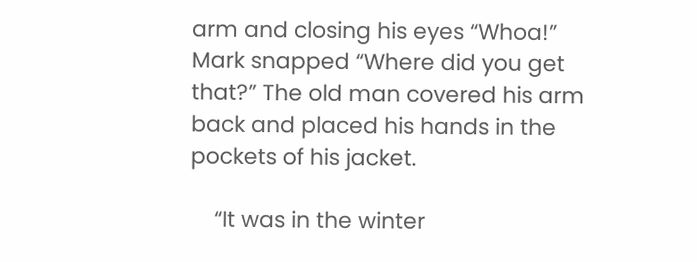arm and closing his eyes “Whoa!” Mark snapped “Where did you get that?” The old man covered his arm back and placed his hands in the pockets of his jacket.

    “It was in the winter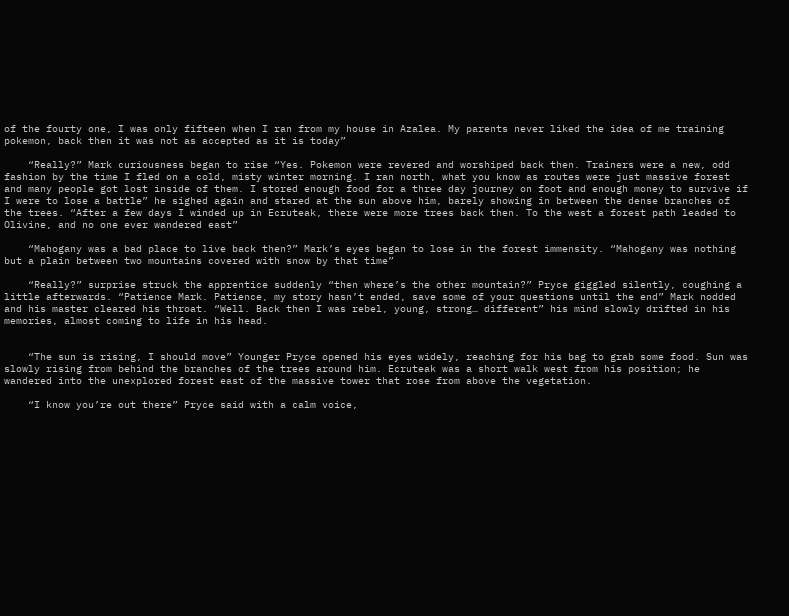of the fourty one, I was only fifteen when I ran from my house in Azalea. My parents never liked the idea of me training pokemon, back then it was not as accepted as it is today”

    “Really?” Mark curiousness began to rise “Yes. Pokemon were revered and worshiped back then. Trainers were a new, odd fashion by the time I fled on a cold, misty winter morning. I ran north, what you know as routes were just massive forest and many people got lost inside of them. I stored enough food for a three day journey on foot and enough money to survive if I were to lose a battle” he sighed again and stared at the sun above him, barely showing in between the dense branches of the trees. “After a few days I winded up in Ecruteak, there were more trees back then. To the west a forest path leaded to Olivine, and no one ever wandered east”

    “Mahogany was a bad place to live back then?” Mark’s eyes began to lose in the forest immensity. “Mahogany was nothing but a plain between two mountains covered with snow by that time”

    “Really?” surprise struck the apprentice suddenly “then where’s the other mountain?” Pryce giggled silently, coughing a little afterwards. “Patience Mark. Patience, my story hasn’t ended, save some of your questions until the end” Mark nodded and his master cleared his throat. “Well. Back then I was rebel, young, strong… different” his mind slowly drifted in his memories, almost coming to life in his head.


    “The sun is rising, I should move” Younger Pryce opened his eyes widely, reaching for his bag to grab some food. Sun was slowly rising from behind the branches of the trees around him. Ecruteak was a short walk west from his position; he wandered into the unexplored forest east of the massive tower that rose from above the vegetation.

    “I know you’re out there” Pryce said with a calm voice,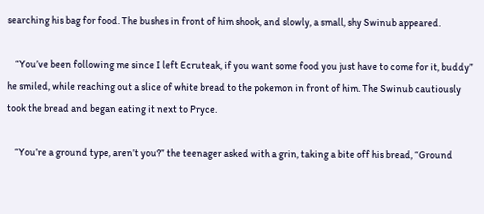searching his bag for food. The bushes in front of him shook, and slowly, a small, shy Swinub appeared.

    “You’ve been following me since I left Ecruteak, if you want some food you just have to come for it, buddy” he smiled, while reaching out a slice of white bread to the pokemon in front of him. The Swinub cautiously took the bread and began eating it next to Pryce.

    “You’re a ground type, aren’t you?” the teenager asked with a grin, taking a bite off his bread, “Ground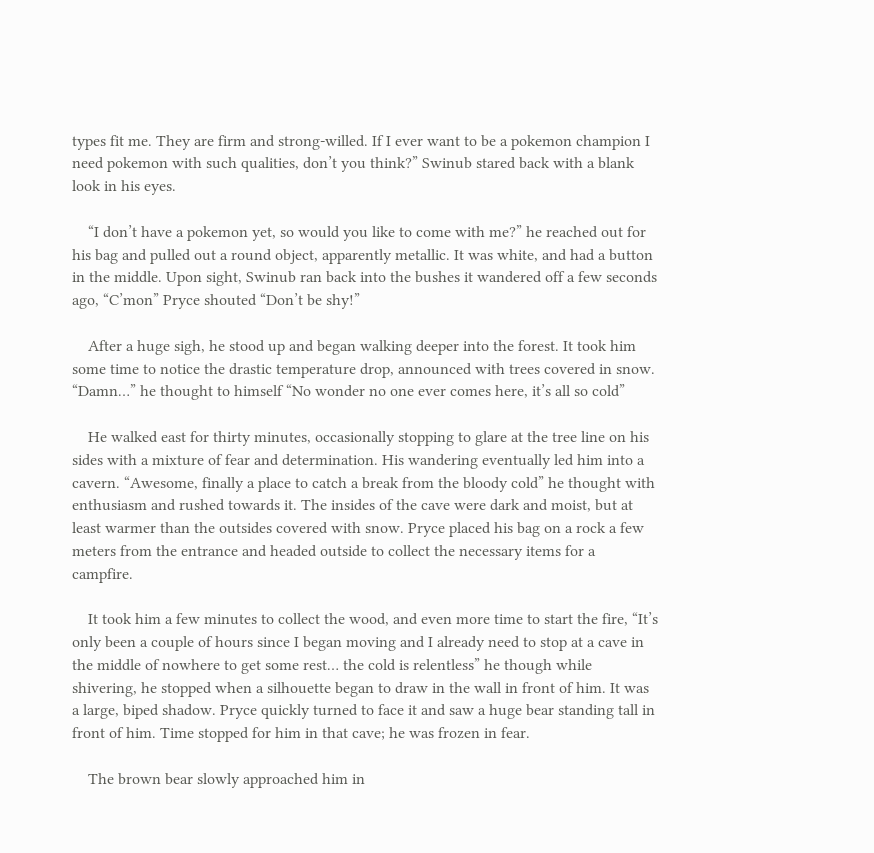types fit me. They are firm and strong-willed. If I ever want to be a pokemon champion I need pokemon with such qualities, don’t you think?” Swinub stared back with a blank look in his eyes.

    “I don’t have a pokemon yet, so would you like to come with me?” he reached out for his bag and pulled out a round object, apparently metallic. It was white, and had a button in the middle. Upon sight, Swinub ran back into the bushes it wandered off a few seconds ago, “C’mon” Pryce shouted “Don’t be shy!”

    After a huge sigh, he stood up and began walking deeper into the forest. It took him some time to notice the drastic temperature drop, announced with trees covered in snow. “Damn…” he thought to himself “No wonder no one ever comes here, it’s all so cold”

    He walked east for thirty minutes, occasionally stopping to glare at the tree line on his sides with a mixture of fear and determination. His wandering eventually led him into a cavern. “Awesome, finally a place to catch a break from the bloody cold” he thought with enthusiasm and rushed towards it. The insides of the cave were dark and moist, but at least warmer than the outsides covered with snow. Pryce placed his bag on a rock a few meters from the entrance and headed outside to collect the necessary items for a campfire.

    It took him a few minutes to collect the wood, and even more time to start the fire, “It’s only been a couple of hours since I began moving and I already need to stop at a cave in the middle of nowhere to get some rest… the cold is relentless” he though while shivering, he stopped when a silhouette began to draw in the wall in front of him. It was a large, biped shadow. Pryce quickly turned to face it and saw a huge bear standing tall in front of him. Time stopped for him in that cave; he was frozen in fear.

    The brown bear slowly approached him in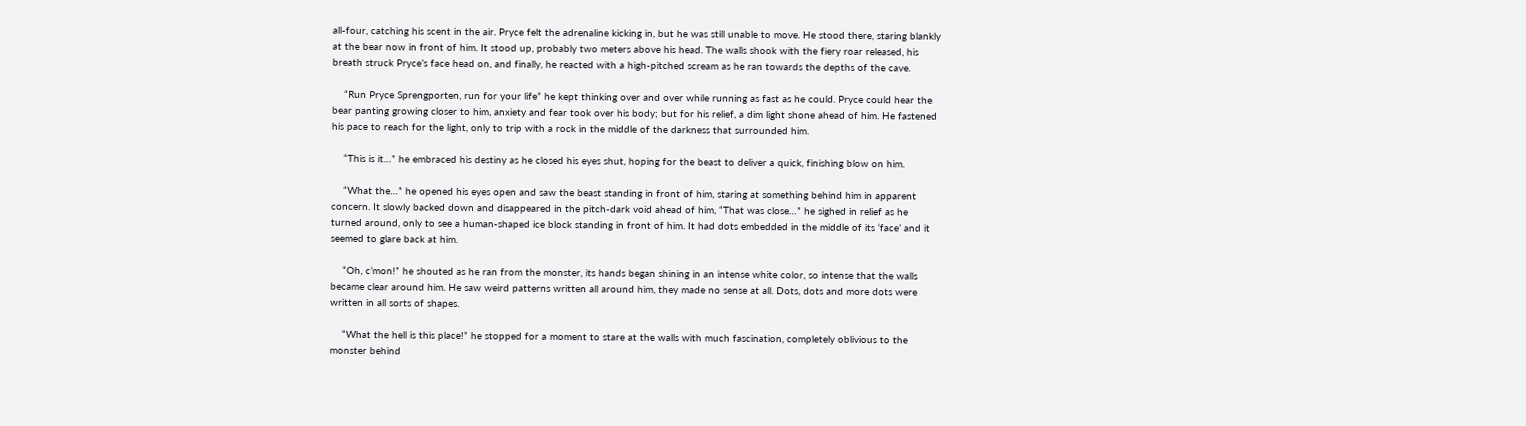all-four, catching his scent in the air. Pryce felt the adrenaline kicking in, but he was still unable to move. He stood there, staring blankly at the bear now in front of him. It stood up, probably two meters above his head. The walls shook with the fiery roar released, his breath struck Pryce’s face head on, and finally, he reacted with a high-pitched scream as he ran towards the depths of the cave.

    “Run Pryce Sprengporten, run for your life” he kept thinking over and over while running as fast as he could. Pryce could hear the bear panting growing closer to him, anxiety and fear took over his body; but for his relief, a dim light shone ahead of him. He fastened his pace to reach for the light, only to trip with a rock in the middle of the darkness that surrounded him.

    “This is it…” he embraced his destiny as he closed his eyes shut, hoping for the beast to deliver a quick, finishing blow on him.

    “What the…” he opened his eyes open and saw the beast standing in front of him, staring at something behind him in apparent concern. It slowly backed down and disappeared in the pitch-dark void ahead of him, “That was close…” he sighed in relief as he turned around, only to see a human-shaped ice block standing in front of him. It had dots embedded in the middle of its ‘face’ and it seemed to glare back at him.

    “Oh, c’mon!” he shouted as he ran from the monster, its hands began shining in an intense white color, so intense that the walls became clear around him. He saw weird patterns written all around him, they made no sense at all. Dots, dots and more dots were written in all sorts of shapes.

    “What the hell is this place!” he stopped for a moment to stare at the walls with much fascination, completely oblivious to the monster behind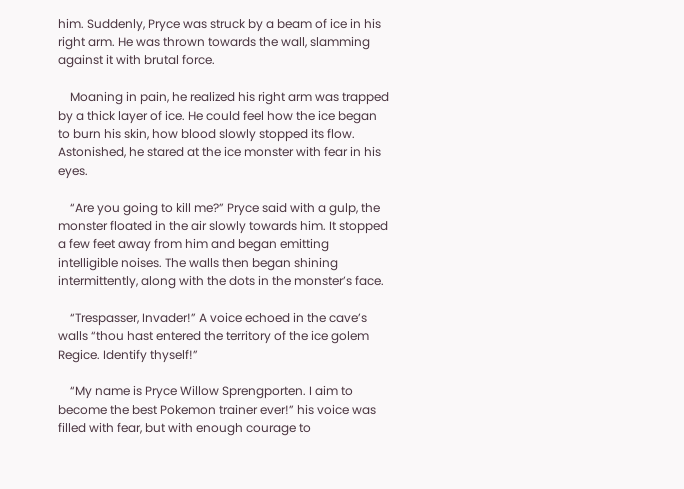him. Suddenly, Pryce was struck by a beam of ice in his right arm. He was thrown towards the wall, slamming against it with brutal force.

    Moaning in pain, he realized his right arm was trapped by a thick layer of ice. He could feel how the ice began to burn his skin, how blood slowly stopped its flow. Astonished, he stared at the ice monster with fear in his eyes.

    “Are you going to kill me?” Pryce said with a gulp, the monster floated in the air slowly towards him. It stopped a few feet away from him and began emitting intelligible noises. The walls then began shining intermittently, along with the dots in the monster’s face.

    “Trespasser, Invader!” A voice echoed in the cave’s walls “thou hast entered the territory of the ice golem Regice. Identify thyself!”

    “My name is Pryce Willow Sprengporten. I aim to become the best Pokemon trainer ever!” his voice was filled with fear, but with enough courage to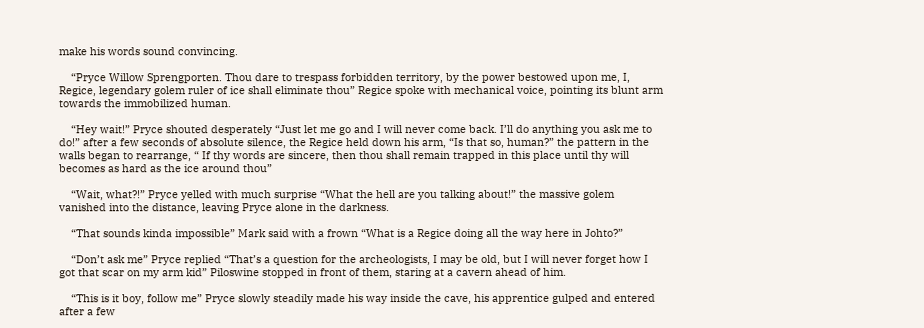make his words sound convincing.

    “Pryce Willow Sprengporten. Thou dare to trespass forbidden territory, by the power bestowed upon me, I, Regice, legendary golem ruler of ice shall eliminate thou” Regice spoke with mechanical voice, pointing its blunt arm towards the immobilized human.

    “Hey wait!” Pryce shouted desperately “Just let me go and I will never come back. I’ll do anything you ask me to do!” after a few seconds of absolute silence, the Regice held down his arm, “Is that so, human?” the pattern in the walls began to rearrange, “ If thy words are sincere, then thou shall remain trapped in this place until thy will becomes as hard as the ice around thou”

    “Wait, what?!” Pryce yelled with much surprise “What the hell are you talking about!” the massive golem vanished into the distance, leaving Pryce alone in the darkness.

    “That sounds kinda impossible” Mark said with a frown “What is a Regice doing all the way here in Johto?”

    “Don’t ask me” Pryce replied “That’s a question for the archeologists, I may be old, but I will never forget how I got that scar on my arm kid” Piloswine stopped in front of them, staring at a cavern ahead of him.

    “This is it boy, follow me” Pryce slowly steadily made his way inside the cave, his apprentice gulped and entered after a few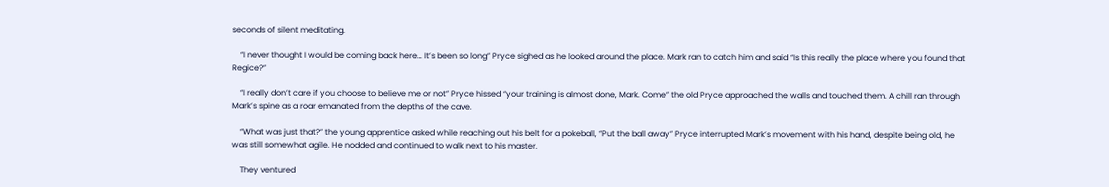seconds of silent meditating.

    “I never thought I would be coming back here… It’s been so long” Pryce sighed as he looked around the place. Mark ran to catch him and said “Is this really the place where you found that Regice?”

    “I really don’t care if you choose to believe me or not” Pryce hissed “your training is almost done, Mark. Come” the old Pryce approached the walls and touched them. A chill ran through Mark’s spine as a roar emanated from the depths of the cave.

    “What was just that?” the young apprentice asked while reaching out his belt for a pokeball, “Put the ball away” Pryce interrupted Mark’s movement with his hand, despite being old, he was still somewhat agile. He nodded and continued to walk next to his master.

    They ventured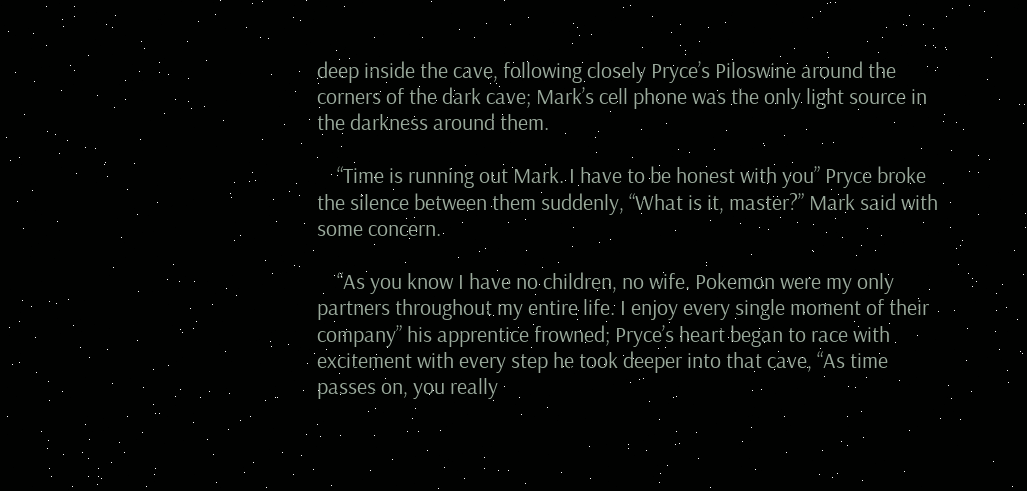deep inside the cave, following closely Pryce’s Piloswine around the corners of the dark cave; Mark’s cell phone was the only light source in the darkness around them.

    “Time is running out Mark. I have to be honest with you” Pryce broke the silence between them suddenly, “What is it, master?” Mark said with some concern.

    “As you know I have no children, no wife. Pokemon were my only partners throughout my entire life. I enjoy every single moment of their company” his apprentice frowned; Pryce’s heart began to race with excitement with every step he took deeper into that cave, “As time passes on, you really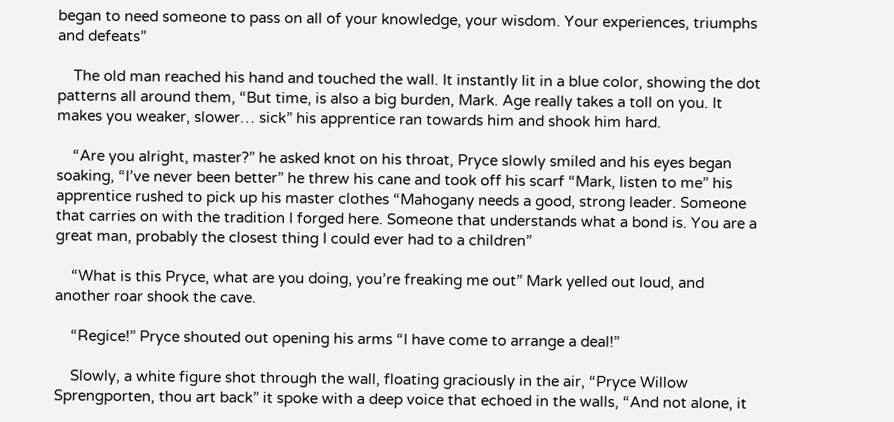began to need someone to pass on all of your knowledge, your wisdom. Your experiences, triumphs and defeats”

    The old man reached his hand and touched the wall. It instantly lit in a blue color, showing the dot patterns all around them, “But time, is also a big burden, Mark. Age really takes a toll on you. It makes you weaker, slower… sick” his apprentice ran towards him and shook him hard.

    “Are you alright, master?” he asked knot on his throat, Pryce slowly smiled and his eyes began soaking, “I’ve never been better” he threw his cane and took off his scarf “Mark, listen to me” his apprentice rushed to pick up his master clothes “Mahogany needs a good, strong leader. Someone that carries on with the tradition I forged here. Someone that understands what a bond is. You are a great man, probably the closest thing I could ever had to a children”

    “What is this Pryce, what are you doing, you’re freaking me out” Mark yelled out loud, and another roar shook the cave.

    “Regice!” Pryce shouted out opening his arms “I have come to arrange a deal!”

    Slowly, a white figure shot through the wall, floating graciously in the air, “Pryce Willow Sprengporten, thou art back” it spoke with a deep voice that echoed in the walls, “And not alone, it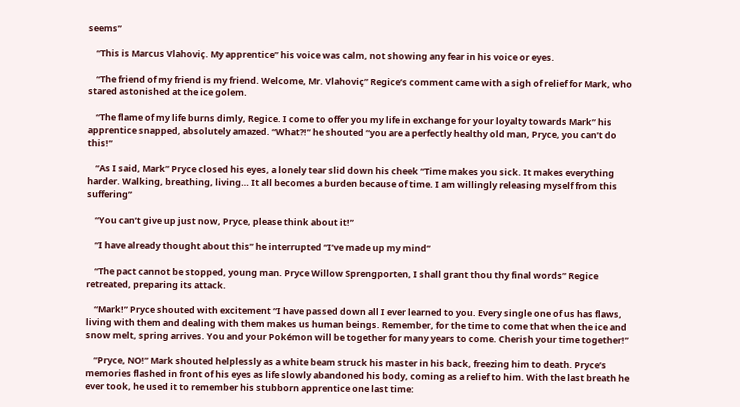seems”

    “This is Marcus Vlahoviç. My apprentice” his voice was calm, not showing any fear in his voice or eyes.

    “The friend of my friend is my friend. Welcome, Mr. Vlahoviç” Regice’s comment came with a sigh of relief for Mark, who stared astonished at the ice golem.

    “The flame of my life burns dimly, Regice. I come to offer you my life in exchange for your loyalty towards Mark” his apprentice snapped, absolutely amazed. “What?!” he shouted “you are a perfectly healthy old man, Pryce, you can’t do this!”

    “As I said, Mark” Pryce closed his eyes, a lonely tear slid down his cheek “Time makes you sick. It makes everything harder. Walking, breathing, living… It all becomes a burden because of time. I am willingly releasing myself from this suffering”

    “You can’t give up just now, Pryce, please think about it!”

    “I have already thought about this” he interrupted “I’ve made up my mind”

    “The pact cannot be stopped, young man. Pryce Willow Sprengporten, I shall grant thou thy final words” Regice retreated, preparing its attack.

    “Mark!” Pryce shouted with excitement “I have passed down all I ever learned to you. Every single one of us has flaws, living with them and dealing with them makes us human beings. Remember, for the time to come that when the ice and snow melt, spring arrives. You and your Pokémon will be together for many years to come. Cherish your time together!”

    “Pryce, NO!” Mark shouted helplessly as a white beam struck his master in his back, freezing him to death. Pryce’s memories flashed in front of his eyes as life slowly abandoned his body, coming as a relief to him. With the last breath he ever took, he used it to remember his stubborn apprentice one last time: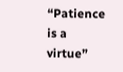“Patience is a virtue”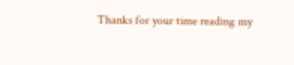Thanks for your time reading my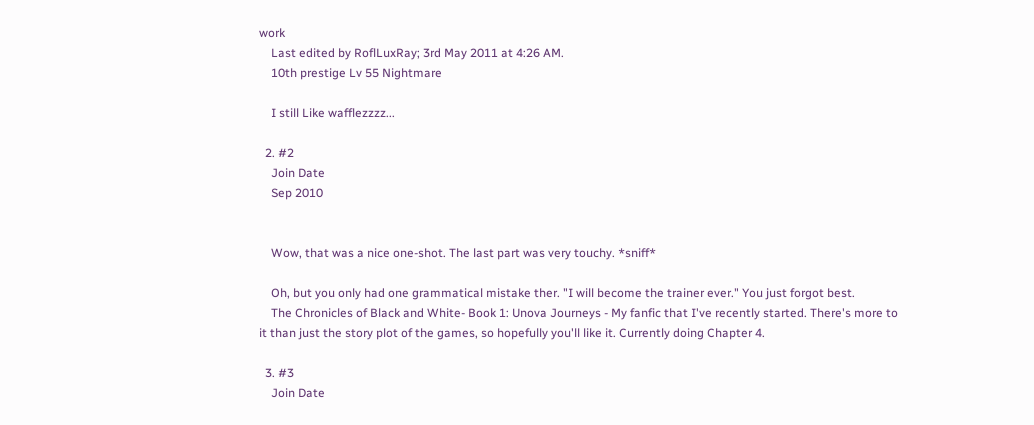work
    Last edited by RoflLuxRay; 3rd May 2011 at 4:26 AM.
    10th prestige Lv 55 Nightmare

    I still Like wafflezzzz...

  2. #2
    Join Date
    Sep 2010


    Wow, that was a nice one-shot. The last part was very touchy. *sniff*

    Oh, but you only had one grammatical mistake ther. "I will become the trainer ever." You just forgot best.
    The Chronicles of Black and White- Book 1: Unova Journeys - My fanfic that I've recently started. There's more to it than just the story plot of the games, so hopefully you'll like it. Currently doing Chapter 4.

  3. #3
    Join Date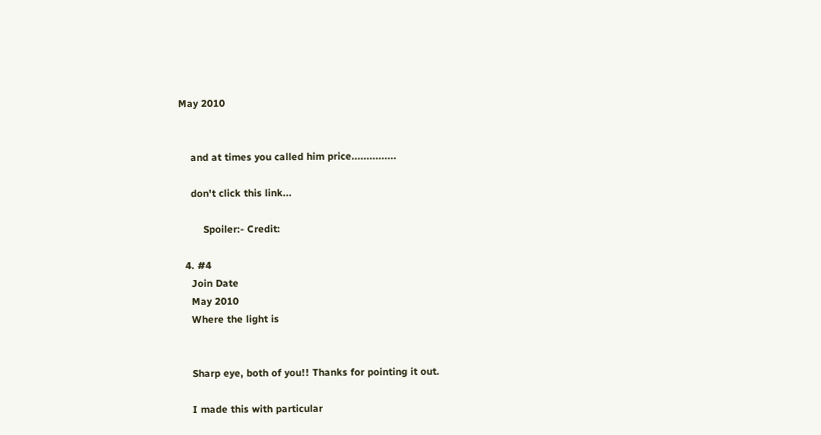May 2010


    and at times you called him price...............

    don't click this link...

        Spoiler:- Credit:

  4. #4
    Join Date
    May 2010
    Where the light is


    Sharp eye, both of you!! Thanks for pointing it out.

    I made this with particular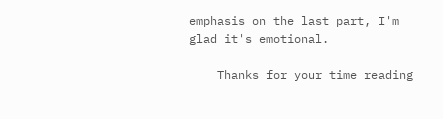emphasis on the last part, I'm glad it's emotional.

    Thanks for your time reading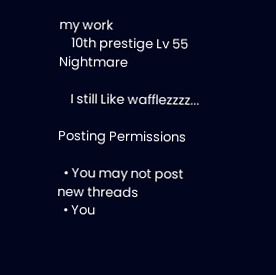my work
    10th prestige Lv 55 Nightmare

    I still Like wafflezzzz...

Posting Permissions

  • You may not post new threads
  • You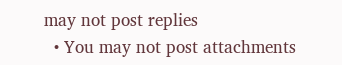may not post replies
  • You may not post attachments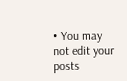• You may not edit your posts